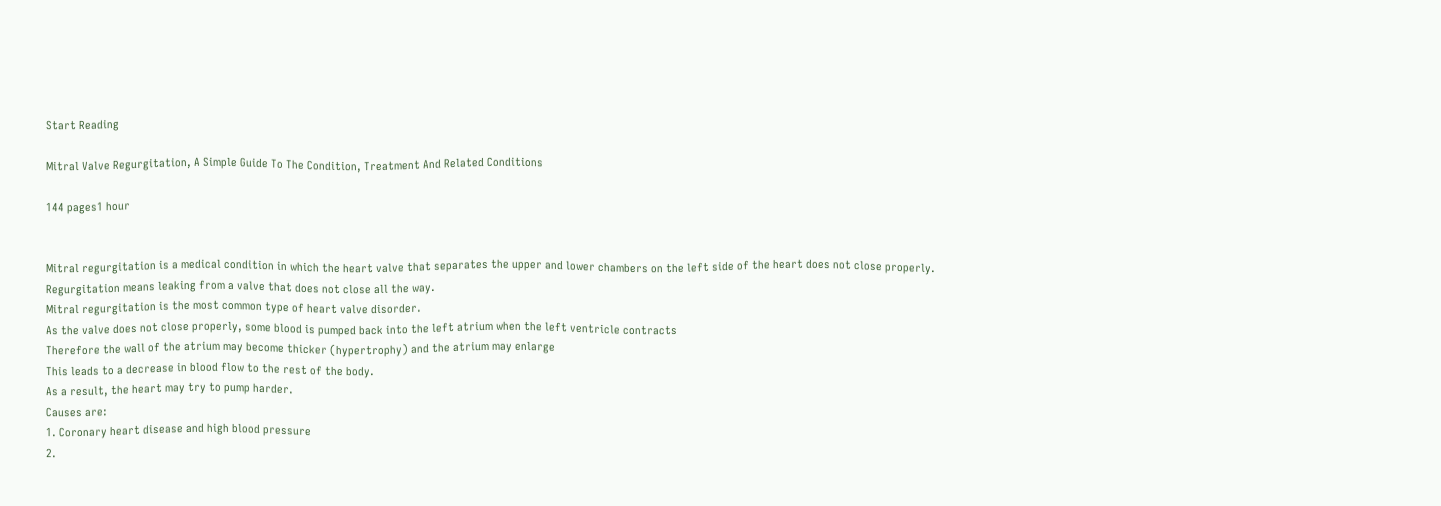Start Reading

Mitral Valve Regurgitation, A Simple Guide To The Condition, Treatment And Related Conditions

144 pages1 hour


Mitral regurgitation is a medical condition in which the heart valve that separates the upper and lower chambers on the left side of the heart does not close properly.
Regurgitation means leaking from a valve that does not close all the way.
Mitral regurgitation is the most common type of heart valve disorder.
As the valve does not close properly, some blood is pumped back into the left atrium when the left ventricle contracts
Therefore the wall of the atrium may become thicker (hypertrophy) and the atrium may enlarge
This leads to a decrease in blood flow to the rest of the body.
As a result, the heart may try to pump harder.
Causes are:
1. Coronary heart disease and high blood pressure
2.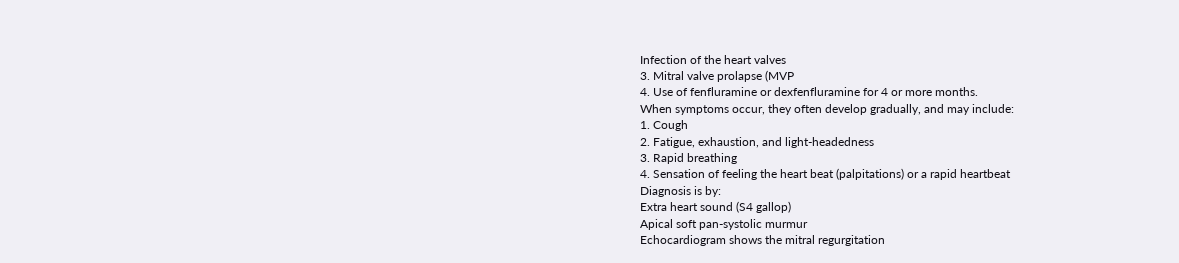Infection of the heart valves
3. Mitral valve prolapse (MVP
4. Use of fenfluramine or dexfenfluramine for 4 or more months.
When symptoms occur, they often develop gradually, and may include:
1. Cough
2. Fatigue, exhaustion, and light-headedness
3. Rapid breathing
4. Sensation of feeling the heart beat (palpitations) or a rapid heartbeat
Diagnosis is by:
Extra heart sound (S4 gallop)
Apical soft pan-systolic murmur
Echocardiogram shows the mitral regurgitation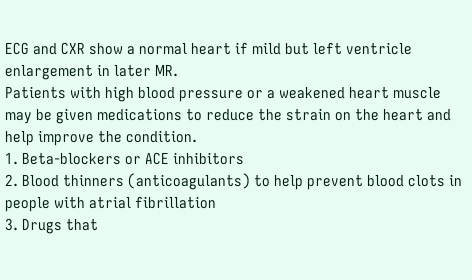ECG and CXR show a normal heart if mild but left ventricle enlargement in later MR.
Patients with high blood pressure or a weakened heart muscle may be given medications to reduce the strain on the heart and help improve the condition.
1. Beta-blockers or ACE inhibitors
2. Blood thinners (anticoagulants) to help prevent blood clots in people with atrial fibrillation
3. Drugs that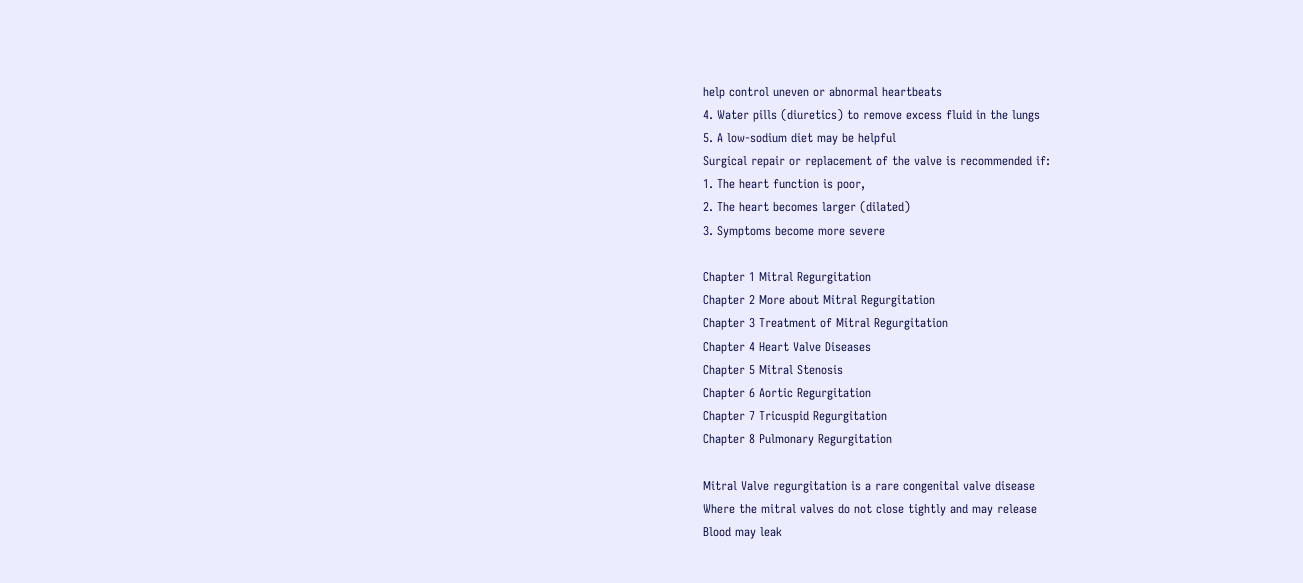help control uneven or abnormal heartbeats
4. Water pills (diuretics) to remove excess fluid in the lungs
5. A low-sodium diet may be helpful
Surgical repair or replacement of the valve is recommended if:
1. The heart function is poor,
2. The heart becomes larger (dilated)
3. Symptoms become more severe

Chapter 1 Mitral Regurgitation
Chapter 2 More about Mitral Regurgitation
Chapter 3 Treatment of Mitral Regurgitation
Chapter 4 Heart Valve Diseases
Chapter 5 Mitral Stenosis
Chapter 6 Aortic Regurgitation
Chapter 7 Tricuspid Regurgitation
Chapter 8 Pulmonary Regurgitation

Mitral Valve regurgitation is a rare congenital valve disease
Where the mitral valves do not close tightly and may release
Blood may leak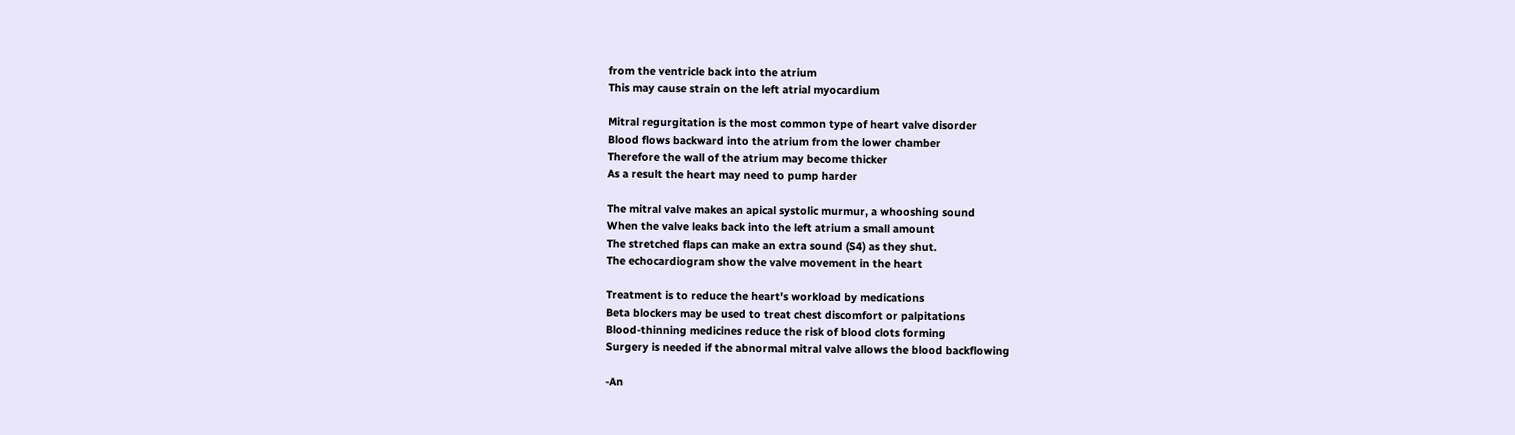from the ventricle back into the atrium
This may cause strain on the left atrial myocardium

Mitral regurgitation is the most common type of heart valve disorder
Blood flows backward into the atrium from the lower chamber
Therefore the wall of the atrium may become thicker
As a result the heart may need to pump harder

The mitral valve makes an apical systolic murmur, a whooshing sound
When the valve leaks back into the left atrium a small amount
The stretched flaps can make an extra sound (S4) as they shut.
The echocardiogram show the valve movement in the heart

Treatment is to reduce the heart's workload by medications
Beta blockers may be used to treat chest discomfort or palpitations
Blood-thinning medicines reduce the risk of blood clots forming
Surgery is needed if the abnormal mitral valve allows the blood backflowing

-An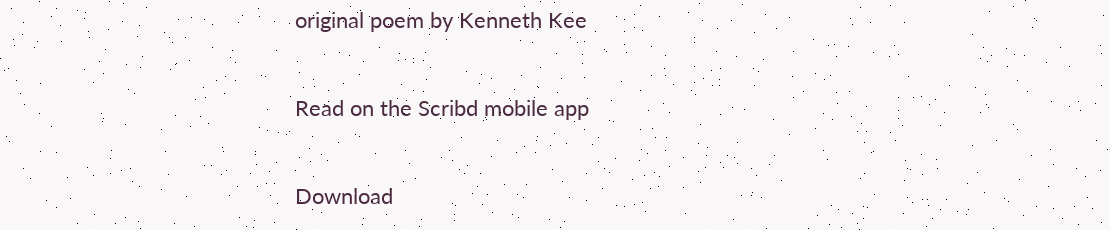original poem by Kenneth Kee

Read on the Scribd mobile app

Download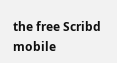the free Scribd mobile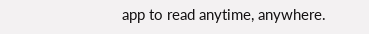app to read anytime, anywhere.